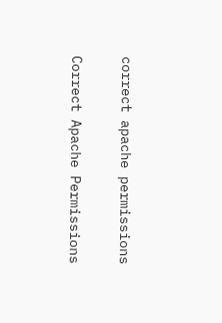correct apache permissions

Correct Apache Permissions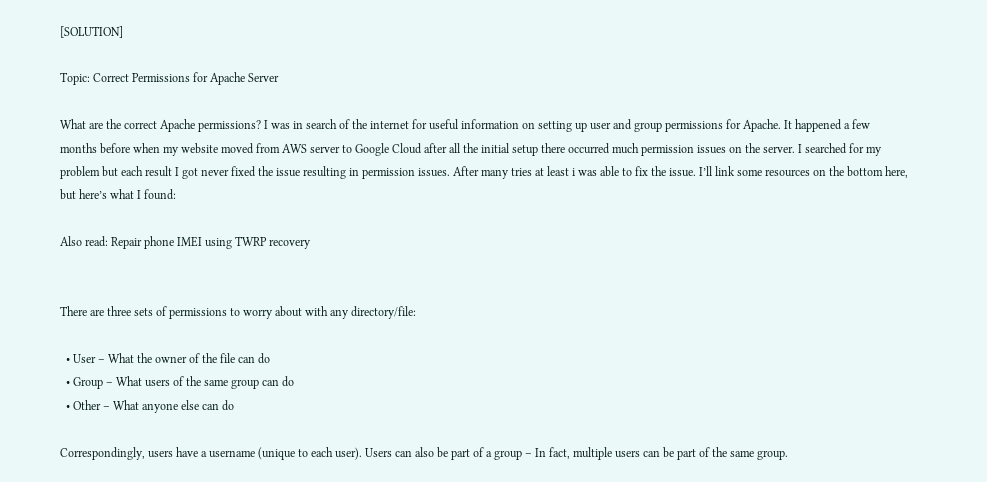[SOLUTION]

Topic: Correct Permissions for Apache Server

What are the correct Apache permissions? I was in search of the internet for useful information on setting up user and group permissions for Apache. It happened a few months before when my website moved from AWS server to Google Cloud after all the initial setup there occurred much permission issues on the server. I searched for my problem but each result I got never fixed the issue resulting in permission issues. After many tries at least i was able to fix the issue. I’ll link some resources on the bottom here, but here’s what I found:

Also read: Repair phone IMEI using TWRP recovery


There are three sets of permissions to worry about with any directory/file:

  • User – What the owner of the file can do
  • Group – What users of the same group can do
  • Other – What anyone else can do

Correspondingly, users have a username (unique to each user). Users can also be part of a group – In fact, multiple users can be part of the same group.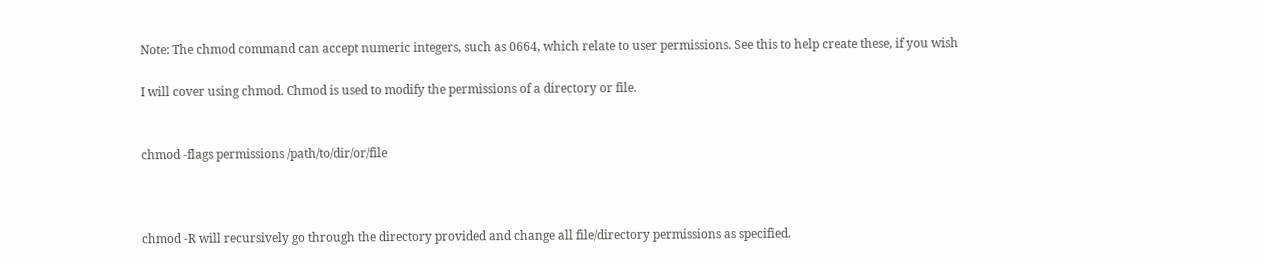Note: The chmod command can accept numeric integers, such as 0664, which relate to user permissions. See this to help create these, if you wish

I will cover using chmod. Chmod is used to modify the permissions of a directory or file.


chmod -flags permissions /path/to/dir/or/file



chmod -R will recursively go through the directory provided and change all file/directory permissions as specified.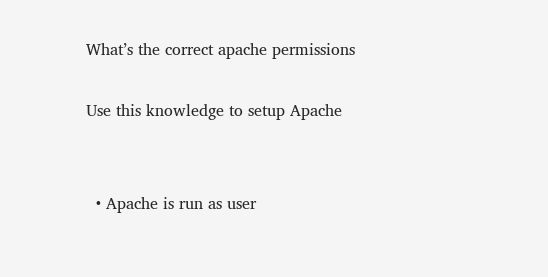What’s the correct apache permissions

Use this knowledge to setup Apache


  • Apache is run as user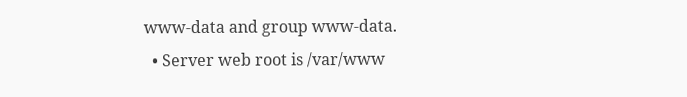www-data and group www-data.
  • Server web root is /var/www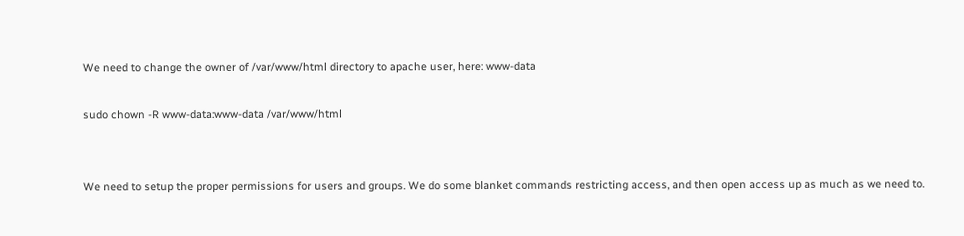We need to change the owner of /var/www/html directory to apache user, here: www-data

sudo chown -R www-data:www-data /var/www/html


We need to setup the proper permissions for users and groups. We do some blanket commands restricting access, and then open access up as much as we need to.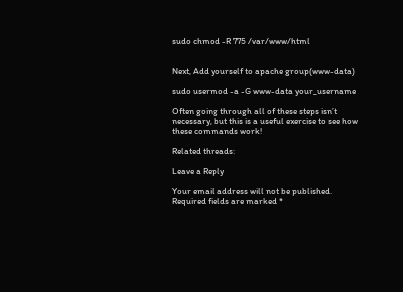sudo chmod -R 775 /var/www/html


Next, Add yourself to apache group(www-data)

sudo usermod -a -G www-data your_username

Often going through all of these steps isn’t necessary, but this is a useful exercise to see how these commands work!

Related threads:

Leave a Reply

Your email address will not be published. Required fields are marked *